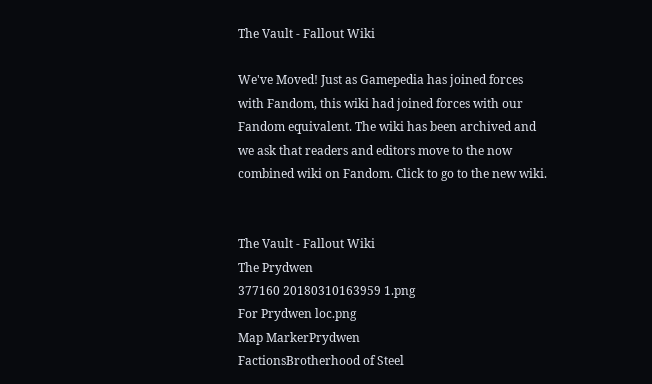The Vault - Fallout Wiki

We've Moved! Just as Gamepedia has joined forces with Fandom, this wiki had joined forces with our Fandom equivalent. The wiki has been archived and we ask that readers and editors move to the now combined wiki on Fandom. Click to go to the new wiki.


The Vault - Fallout Wiki
The Prydwen
377160 20180310163959 1.png
For Prydwen loc.png
Map MarkerPrydwen
FactionsBrotherhood of Steel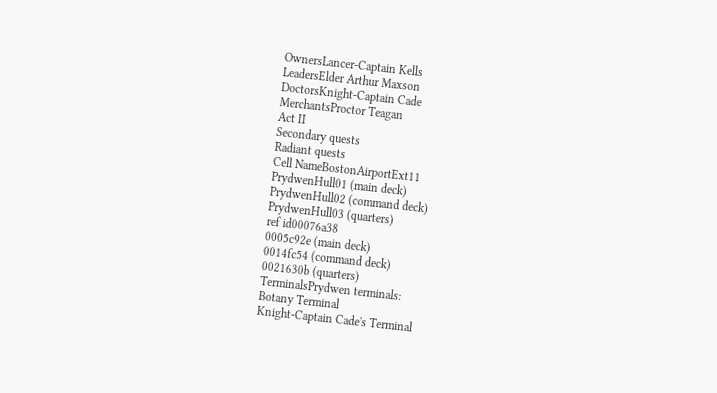OwnersLancer-Captain Kells
LeadersElder Arthur Maxson
DoctorsKnight-Captain Cade
MerchantsProctor Teagan
Act II
Secondary quests
Radiant quests
Cell NameBostonAirportExt11
PrydwenHull01 (main deck)
PrydwenHull02 (command deck)
PrydwenHull03 (quarters)
ref id00076a38
0005c92e (main deck)
0014fc54 (command deck)
0021630b (quarters)
TerminalsPrydwen terminals:
Botany Terminal
Knight-Captain Cade's Terminal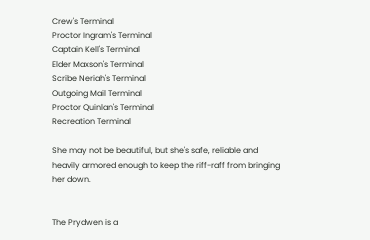Crew's Terminal
Proctor Ingram's Terminal
Captain Kell's Terminal
Elder Maxson's Terminal
Scribe Neriah's Terminal
Outgoing Mail Terminal
Proctor Quinlan's Terminal
Recreation Terminal

She may not be beautiful, but she's safe, reliable and heavily armored enough to keep the riff-raff from bringing her down.


The Prydwen is a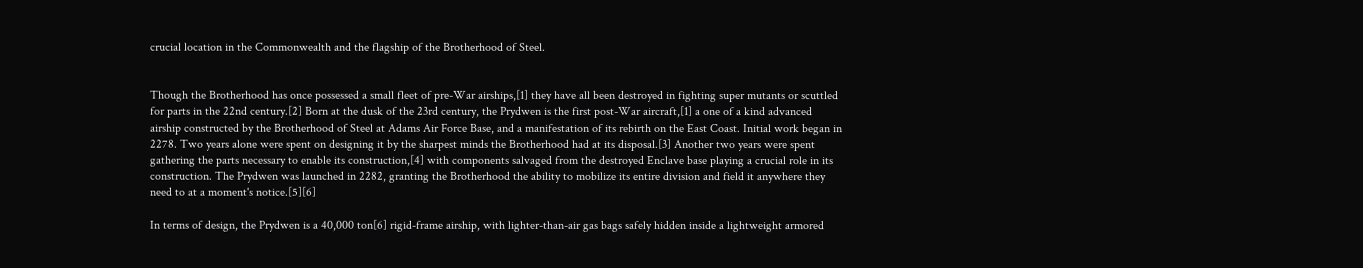crucial location in the Commonwealth and the flagship of the Brotherhood of Steel.


Though the Brotherhood has once possessed a small fleet of pre-War airships,[1] they have all been destroyed in fighting super mutants or scuttled for parts in the 22nd century.[2] Born at the dusk of the 23rd century, the Prydwen is the first post-War aircraft,[1] a one of a kind advanced airship constructed by the Brotherhood of Steel at Adams Air Force Base, and a manifestation of its rebirth on the East Coast. Initial work began in 2278. Two years alone were spent on designing it by the sharpest minds the Brotherhood had at its disposal.[3] Another two years were spent gathering the parts necessary to enable its construction,[4] with components salvaged from the destroyed Enclave base playing a crucial role in its construction. The Prydwen was launched in 2282, granting the Brotherhood the ability to mobilize its entire division and field it anywhere they need to at a moment's notice.[5][6]

In terms of design, the Prydwen is a 40,000 ton[6] rigid-frame airship, with lighter-than-air gas bags safely hidden inside a lightweight armored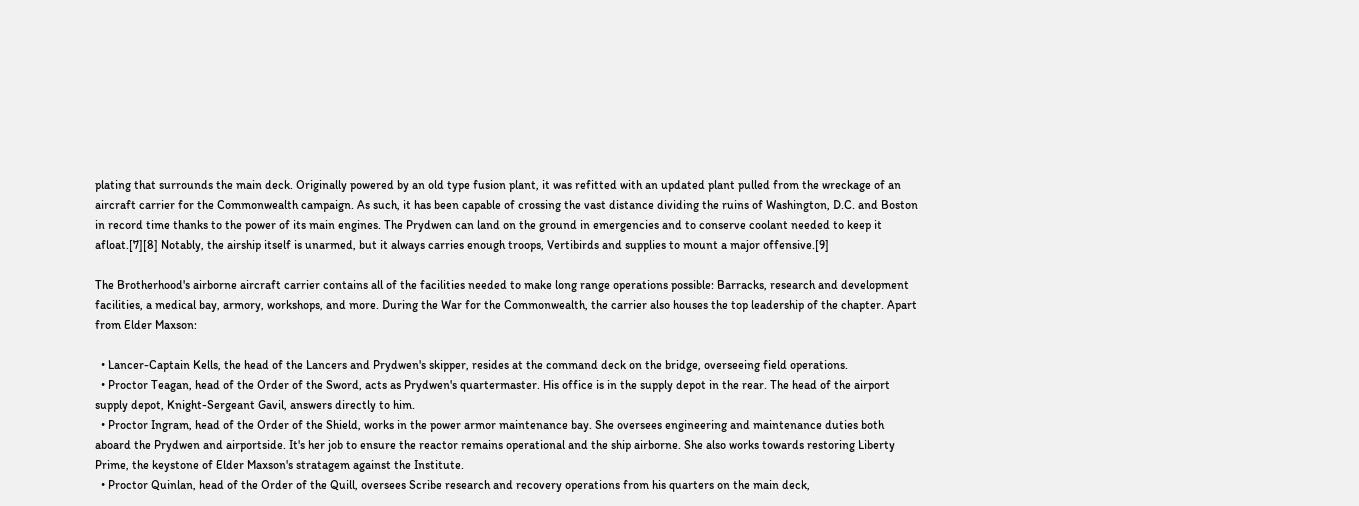plating that surrounds the main deck. Originally powered by an old type fusion plant, it was refitted with an updated plant pulled from the wreckage of an aircraft carrier for the Commonwealth campaign. As such, it has been capable of crossing the vast distance dividing the ruins of Washington, D.C. and Boston in record time thanks to the power of its main engines. The Prydwen can land on the ground in emergencies and to conserve coolant needed to keep it afloat.[7][8] Notably, the airship itself is unarmed, but it always carries enough troops, Vertibirds and supplies to mount a major offensive.[9]

The Brotherhood's airborne aircraft carrier contains all of the facilities needed to make long range operations possible: Barracks, research and development facilities, a medical bay, armory, workshops, and more. During the War for the Commonwealth, the carrier also houses the top leadership of the chapter. Apart from Elder Maxson:

  • Lancer-Captain Kells, the head of the Lancers and Prydwen's skipper, resides at the command deck on the bridge, overseeing field operations.
  • Proctor Teagan, head of the Order of the Sword, acts as Prydwen's quartermaster. His office is in the supply depot in the rear. The head of the airport supply depot, Knight-Sergeant Gavil, answers directly to him.
  • Proctor Ingram, head of the Order of the Shield, works in the power armor maintenance bay. She oversees engineering and maintenance duties both aboard the Prydwen and airportside. It's her job to ensure the reactor remains operational and the ship airborne. She also works towards restoring Liberty Prime, the keystone of Elder Maxson's stratagem against the Institute.
  • Proctor Quinlan, head of the Order of the Quill, oversees Scribe research and recovery operations from his quarters on the main deck,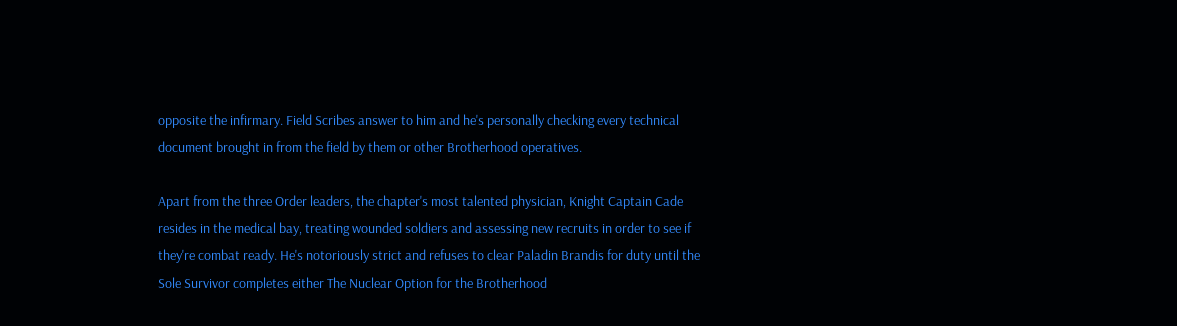opposite the infirmary. Field Scribes answer to him and he's personally checking every technical document brought in from the field by them or other Brotherhood operatives.

Apart from the three Order leaders, the chapter's most talented physician, Knight Captain Cade resides in the medical bay, treating wounded soldiers and assessing new recruits in order to see if they're combat ready. He's notoriously strict and refuses to clear Paladin Brandis for duty until the Sole Survivor completes either The Nuclear Option for the Brotherhood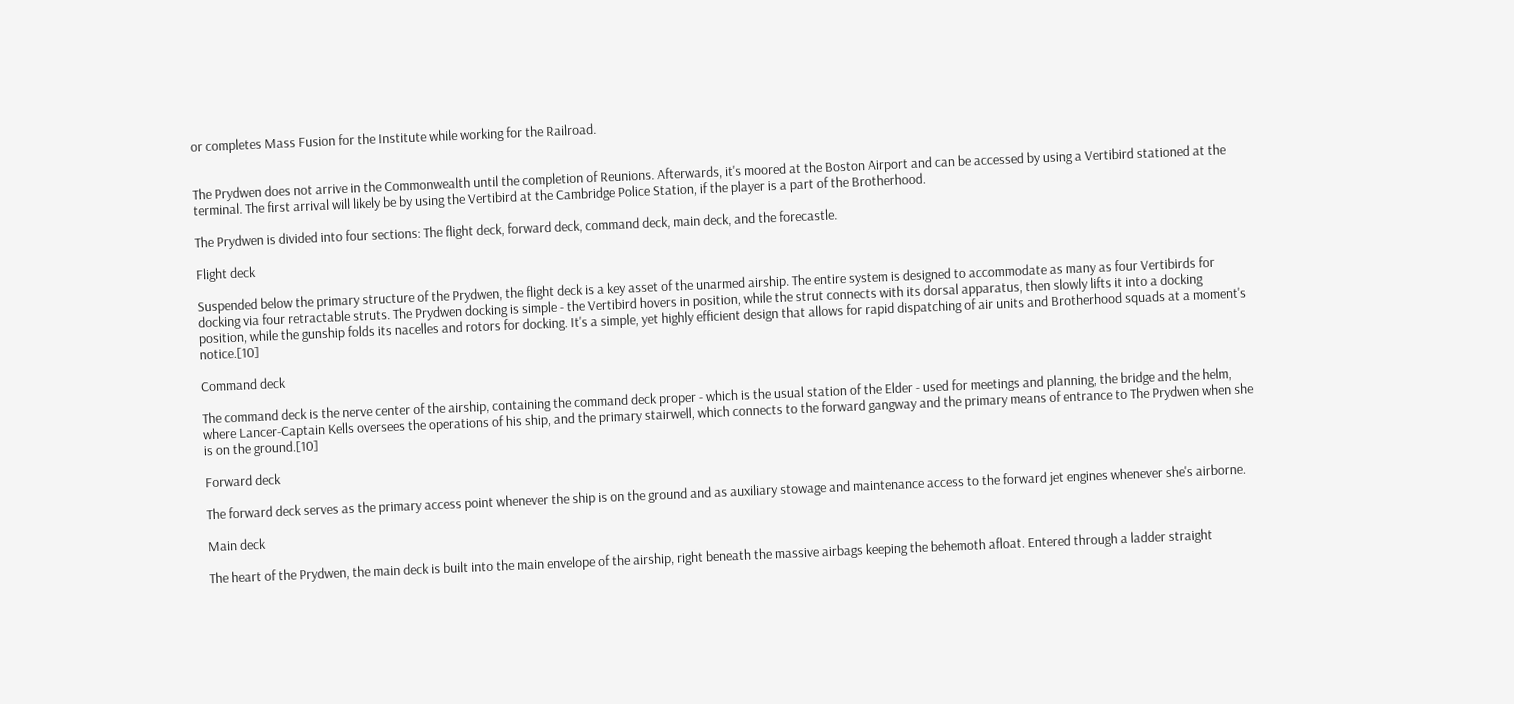or completes Mass Fusion for the Institute while working for the Railroad.


The Prydwen does not arrive in the Commonwealth until the completion of Reunions. Afterwards, it's moored at the Boston Airport and can be accessed by using a Vertibird stationed at the terminal. The first arrival will likely be by using the Vertibird at the Cambridge Police Station, if the player is a part of the Brotherhood.

The Prydwen is divided into four sections: The flight deck, forward deck, command deck, main deck, and the forecastle.

Flight deck

Suspended below the primary structure of the Prydwen, the flight deck is a key asset of the unarmed airship. The entire system is designed to accommodate as many as four Vertibirds for docking via four retractable struts. The Prydwen docking is simple - the Vertibird hovers in position, while the strut connects with its dorsal apparatus, then slowly lifts it into a docking position, while the gunship folds its nacelles and rotors for docking. It's a simple, yet highly efficient design that allows for rapid dispatching of air units and Brotherhood squads at a moment's notice.[10]

Command deck

The command deck is the nerve center of the airship, containing the command deck proper - which is the usual station of the Elder - used for meetings and planning, the bridge and the helm, where Lancer-Captain Kells oversees the operations of his ship, and the primary stairwell, which connects to the forward gangway and the primary means of entrance to The Prydwen when she is on the ground.[10]

Forward deck

The forward deck serves as the primary access point whenever the ship is on the ground and as auxiliary stowage and maintenance access to the forward jet engines whenever she's airborne.

Main deck

The heart of the Prydwen, the main deck is built into the main envelope of the airship, right beneath the massive airbags keeping the behemoth afloat. Entered through a ladder straight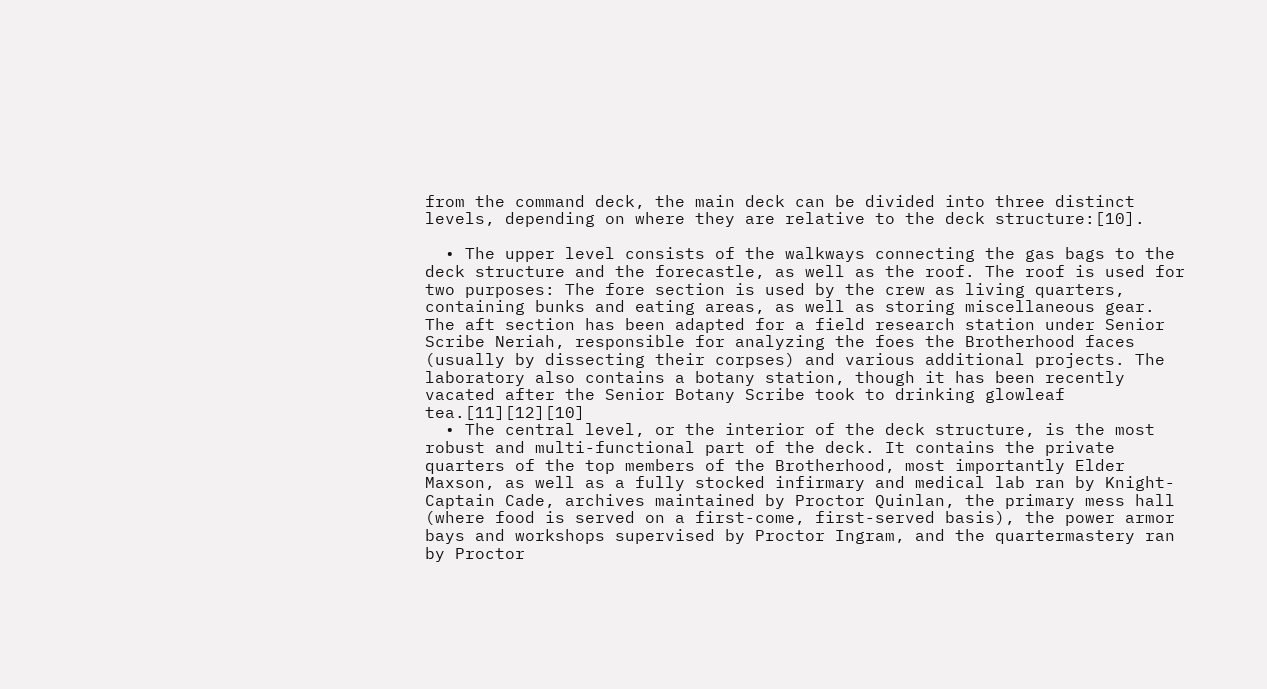from the command deck, the main deck can be divided into three distinct levels, depending on where they are relative to the deck structure:[10].

  • The upper level consists of the walkways connecting the gas bags to the deck structure and the forecastle, as well as the roof. The roof is used for two purposes: The fore section is used by the crew as living quarters, containing bunks and eating areas, as well as storing miscellaneous gear. The aft section has been adapted for a field research station under Senior Scribe Neriah, responsible for analyzing the foes the Brotherhood faces (usually by dissecting their corpses) and various additional projects. The laboratory also contains a botany station, though it has been recently vacated after the Senior Botany Scribe took to drinking glowleaf tea.[11][12][10]
  • The central level, or the interior of the deck structure, is the most robust and multi-functional part of the deck. It contains the private quarters of the top members of the Brotherhood, most importantly Elder Maxson, as well as a fully stocked infirmary and medical lab ran by Knight-Captain Cade, archives maintained by Proctor Quinlan, the primary mess hall (where food is served on a first-come, first-served basis), the power armor bays and workshops supervised by Proctor Ingram, and the quartermastery ran by Proctor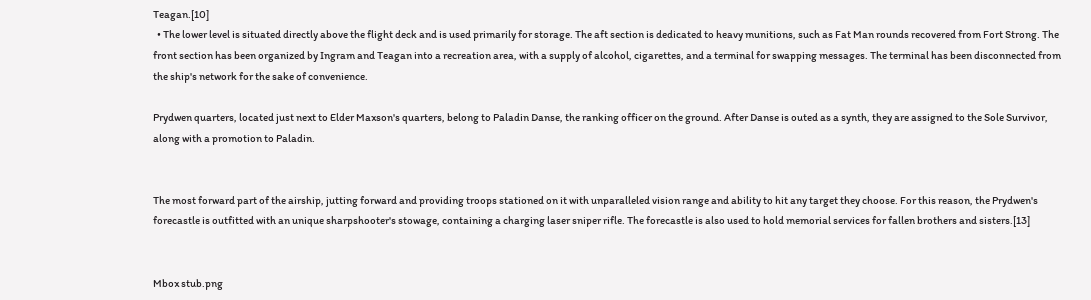Teagan.[10]
  • The lower level is situated directly above the flight deck and is used primarily for storage. The aft section is dedicated to heavy munitions, such as Fat Man rounds recovered from Fort Strong. The front section has been organized by Ingram and Teagan into a recreation area, with a supply of alcohol, cigarettes, and a terminal for swapping messages. The terminal has been disconnected from the ship's network for the sake of convenience.

Prydwen quarters, located just next to Elder Maxson's quarters, belong to Paladin Danse, the ranking officer on the ground. After Danse is outed as a synth, they are assigned to the Sole Survivor, along with a promotion to Paladin.


The most forward part of the airship, jutting forward and providing troops stationed on it with unparalleled vision range and ability to hit any target they choose. For this reason, the Prydwen's forecastle is outfitted with an unique sharpshooter's stowage, containing a charging laser sniper rifle. The forecastle is also used to hold memorial services for fallen brothers and sisters.[13]


Mbox stub.png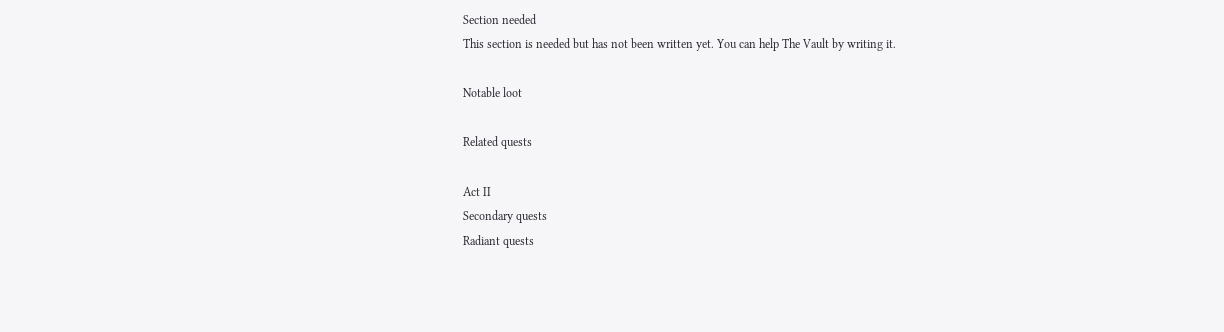Section needed
This section is needed but has not been written yet. You can help The Vault by writing it.

Notable loot

Related quests

Act II
Secondary quests
Radiant quests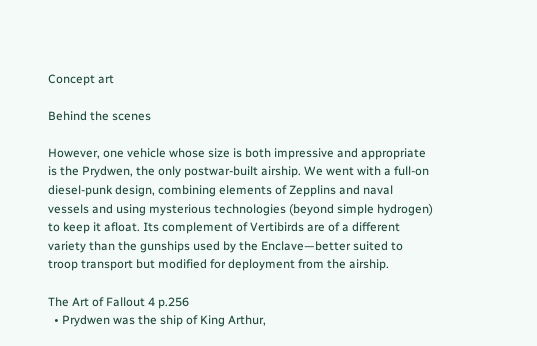Concept art

Behind the scenes

However, one vehicle whose size is both impressive and appropriate is the Prydwen, the only postwar-built airship. We went with a full-on diesel-punk design, combining elements of Zepplins and naval vessels and using mysterious technologies (beyond simple hydrogen) to keep it afloat. Its complement of Vertibirds are of a different variety than the gunships used by the Enclave—better suited to troop transport but modified for deployment from the airship.

The Art of Fallout 4 p.256
  • Prydwen was the ship of King Arthur,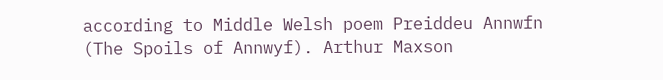according to Middle Welsh poem Preiddeu Annwfn (The Spoils of Annwyf). Arthur Maxson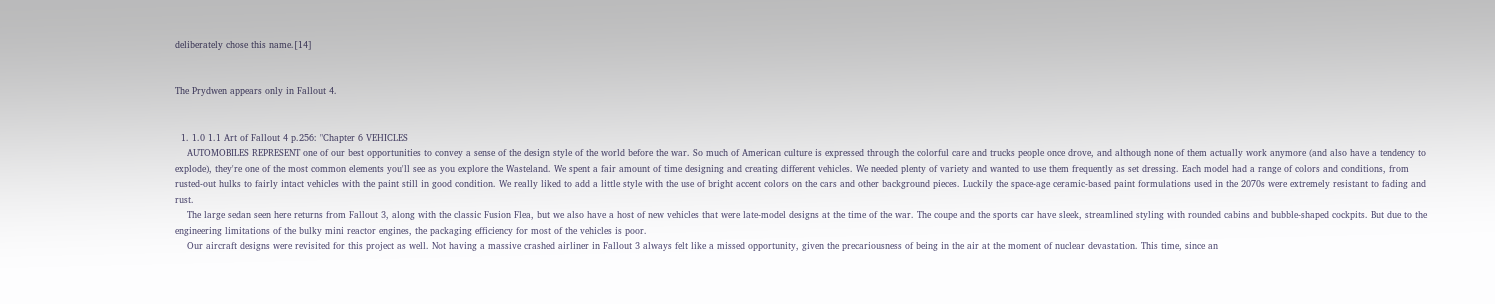deliberately chose this name.[14]


The Prydwen appears only in Fallout 4.


  1. 1.0 1.1 Art of Fallout 4 p.256: "Chapter 6 VEHICLES
    AUTOMOBILES REPRESENT one of our best opportunities to convey a sense of the design style of the world before the war. So much of American culture is expressed through the colorful care and trucks people once drove, and although none of them actually work anymore (and also have a tendency to explode), they're one of the most common elements you'll see as you explore the Wasteland. We spent a fair amount of time designing and creating different vehicles. We needed plenty of variety and wanted to use them frequently as set dressing. Each model had a range of colors and conditions, from rusted-out hulks to fairly intact vehicles with the paint still in good condition. We really liked to add a little style with the use of bright accent colors on the cars and other background pieces. Luckily the space-age ceramic-based paint formulations used in the 2070s were extremely resistant to fading and rust.
    The large sedan seen here returns from Fallout 3, along with the classic Fusion Flea, but we also have a host of new vehicles that were late-model designs at the time of the war. The coupe and the sports car have sleek, streamlined styling with rounded cabins and bubble-shaped cockpits. But due to the engineering limitations of the bulky mini reactor engines, the packaging efficiency for most of the vehicles is poor.
    Our aircraft designs were revisited for this project as well. Not having a massive crashed airliner in Fallout 3 always felt like a missed opportunity, given the precariousness of being in the air at the moment of nuclear devastation. This time, since an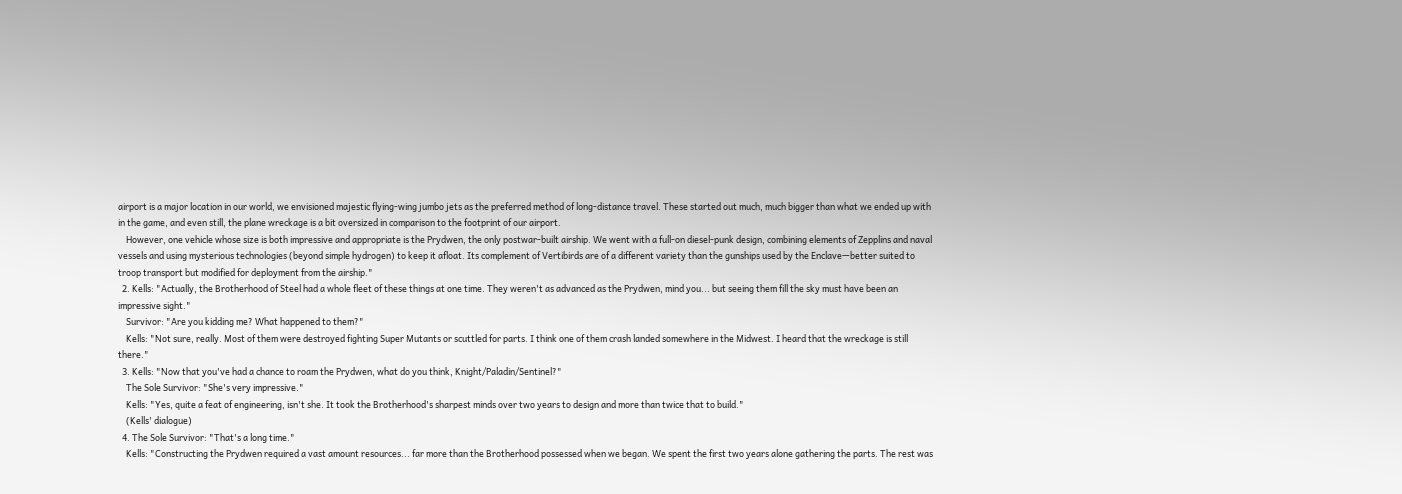airport is a major location in our world, we envisioned majestic flying-wing jumbo jets as the preferred method of long-distance travel. These started out much, much bigger than what we ended up with in the game, and even still, the plane wreckage is a bit oversized in comparison to the footprint of our airport.
    However, one vehicle whose size is both impressive and appropriate is the Prydwen, the only postwar-built airship. We went with a full-on diesel-punk design, combining elements of Zepplins and naval vessels and using mysterious technologies (beyond simple hydrogen) to keep it afloat. Its complement of Vertibirds are of a different variety than the gunships used by the Enclave—better suited to troop transport but modified for deployment from the airship."
  2. Kells: "Actually, the Brotherhood of Steel had a whole fleet of these things at one time. They weren't as advanced as the Prydwen, mind you... but seeing them fill the sky must have been an impressive sight."
    Survivor: "Are you kidding me? What happened to them?"
    Kells: "Not sure, really. Most of them were destroyed fighting Super Mutants or scuttled for parts. I think one of them crash landed somewhere in the Midwest. I heard that the wreckage is still there."
  3. Kells: "Now that you've had a chance to roam the Prydwen, what do you think, Knight/Paladin/Sentinel?"
    The Sole Survivor: "She's very impressive."
    Kells: "Yes, quite a feat of engineering, isn't she. It took the Brotherhood's sharpest minds over two years to design and more than twice that to build."
    (Kells' dialogue)
  4. The Sole Survivor: "That's a long time."
    Kells: "Constructing the Prydwen required a vast amount resources... far more than the Brotherhood possessed when we began. We spent the first two years alone gathering the parts. The rest was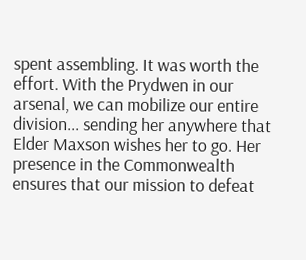spent assembling. It was worth the effort. With the Prydwen in our arsenal, we can mobilize our entire division... sending her anywhere that Elder Maxson wishes her to go. Her presence in the Commonwealth ensures that our mission to defeat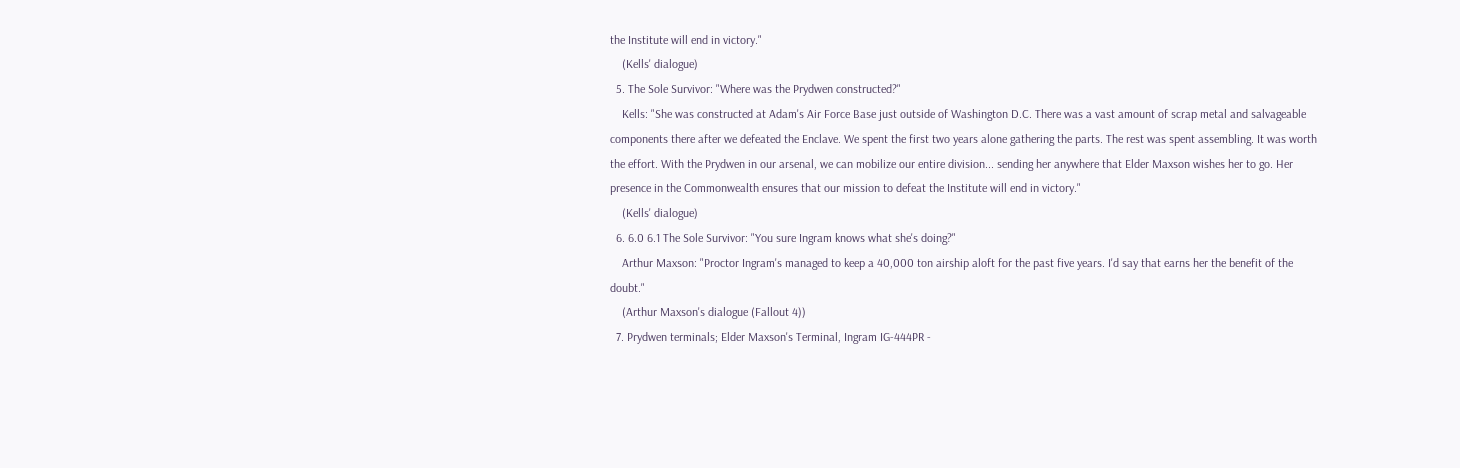the Institute will end in victory."
    (Kells' dialogue)
  5. The Sole Survivor: "Where was the Prydwen constructed?"
    Kells: "She was constructed at Adam's Air Force Base just outside of Washington D.C. There was a vast amount of scrap metal and salvageable components there after we defeated the Enclave. We spent the first two years alone gathering the parts. The rest was spent assembling. It was worth the effort. With the Prydwen in our arsenal, we can mobilize our entire division... sending her anywhere that Elder Maxson wishes her to go. Her presence in the Commonwealth ensures that our mission to defeat the Institute will end in victory."
    (Kells' dialogue)
  6. 6.0 6.1 The Sole Survivor: "You sure Ingram knows what she's doing?"
    Arthur Maxson: "Proctor Ingram's managed to keep a 40,000 ton airship aloft for the past five years. I'd say that earns her the benefit of the doubt."
    (Arthur Maxson's dialogue (Fallout 4))
  7. Prydwen terminals; Elder Maxson's Terminal, Ingram IG-444PR -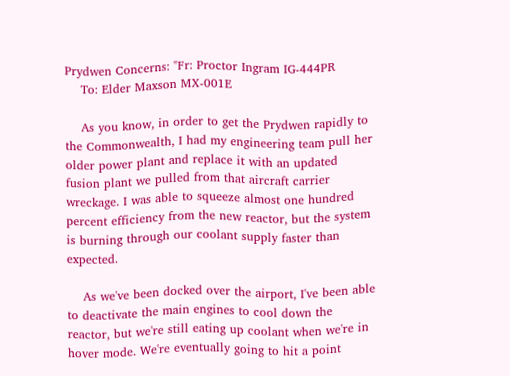Prydwen Concerns: "Fr: Proctor Ingram IG-444PR
    To: Elder Maxson MX-001E

    As you know, in order to get the Prydwen rapidly to the Commonwealth, I had my engineering team pull her older power plant and replace it with an updated fusion plant we pulled from that aircraft carrier wreckage. I was able to squeeze almost one hundred percent efficiency from the new reactor, but the system is burning through our coolant supply faster than expected.

    As we've been docked over the airport, I've been able to deactivate the main engines to cool down the reactor, but we're still eating up coolant when we're in hover mode. We're eventually going to hit a point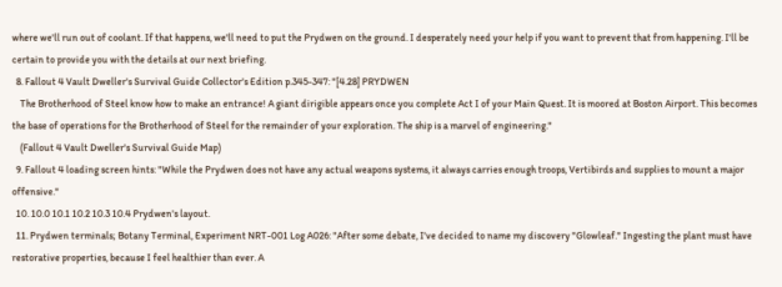where we'll run out of coolant. If that happens, we'll need to put the Prydwen on the ground. I desperately need your help if you want to prevent that from happening. I'll be certain to provide you with the details at our next briefing.
  8. Fallout 4 Vault Dweller's Survival Guide Collector's Edition p.345-347: "[4.28] PRYDWEN
    The Brotherhood of Steel know how to make an entrance! A giant dirigible appears once you complete Act I of your Main Quest. It is moored at Boston Airport. This becomes the base of operations for the Brotherhood of Steel for the remainder of your exploration. The ship is a marvel of engineering."
    (Fallout 4 Vault Dweller's Survival Guide Map)
  9. Fallout 4 loading screen hints: "While the Prydwen does not have any actual weapons systems, it always carries enough troops, Vertibirds and supplies to mount a major offensive."
  10. 10.0 10.1 10.2 10.3 10.4 Prydwen's layout.
  11. Prydwen terminals; Botany Terminal, Experiment NRT-001 Log A026: "After some debate, I've decided to name my discovery "Glowleaf." Ingesting the plant must have restorative properties, because I feel healthier than ever. A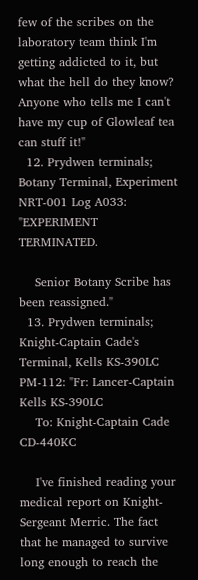few of the scribes on the laboratory team think I'm getting addicted to it, but what the hell do they know? Anyone who tells me I can't have my cup of Glowleaf tea can stuff it!"
  12. Prydwen terminals; Botany Terminal, Experiment NRT-001 Log A033: "EXPERIMENT TERMINATED.

    Senior Botany Scribe has been reassigned."
  13. Prydwen terminals; Knight-Captain Cade's Terminal, Kells KS-390LC PM-112: "Fr: Lancer-Captain Kells KS-390LC
    To: Knight-Captain Cade CD-440KC

    I've finished reading your medical report on Knight-Sergeant Merric. The fact that he managed to survive long enough to reach the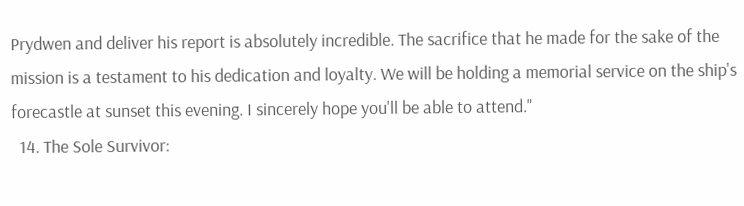Prydwen and deliver his report is absolutely incredible. The sacrifice that he made for the sake of the mission is a testament to his dedication and loyalty. We will be holding a memorial service on the ship's forecastle at sunset this evening. I sincerely hope you'll be able to attend."
  14. The Sole Survivor: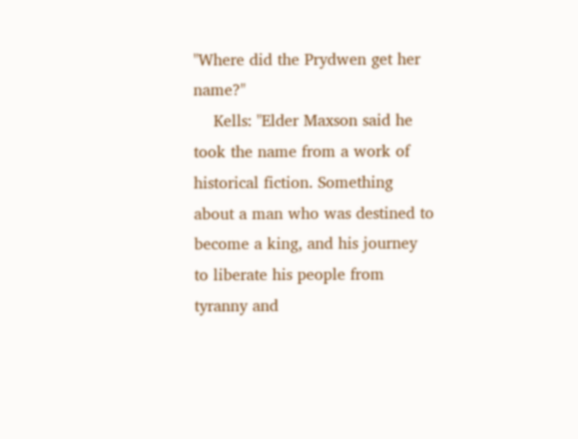"Where did the Prydwen get her name?"
    Kells: "Elder Maxson said he took the name from a work of historical fiction. Something about a man who was destined to become a king, and his journey to liberate his people from tyranny and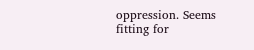oppression. Seems fitting for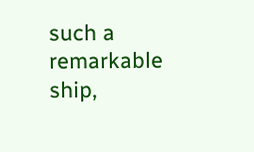such a remarkable ship,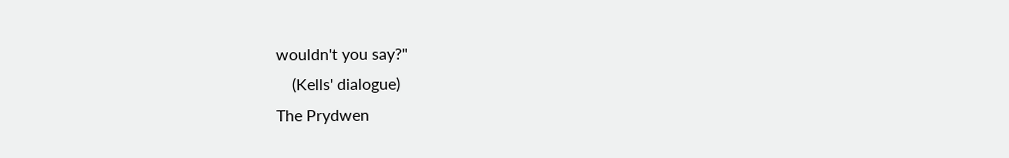wouldn't you say?"
    (Kells' dialogue)
The Prydwen